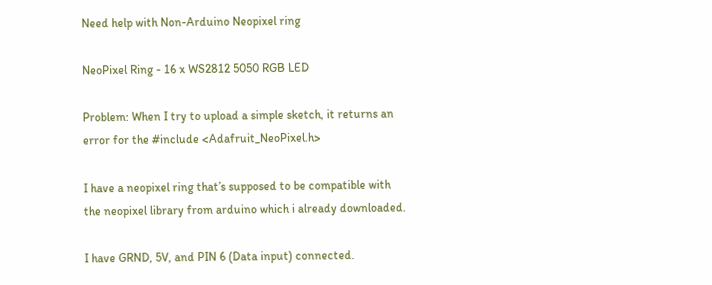Need help with Non-Arduino Neopixel ring

NeoPixel Ring - 16 x WS2812 5050 RGB LED

Problem: When I try to upload a simple sketch, it returns an error for the #include <Adafruit_NeoPixel.h>

I have a neopixel ring that’s supposed to be compatible with the neopixel library from arduino which i already downloaded.

I have GRND, 5V, and PIN 6 (Data input) connected.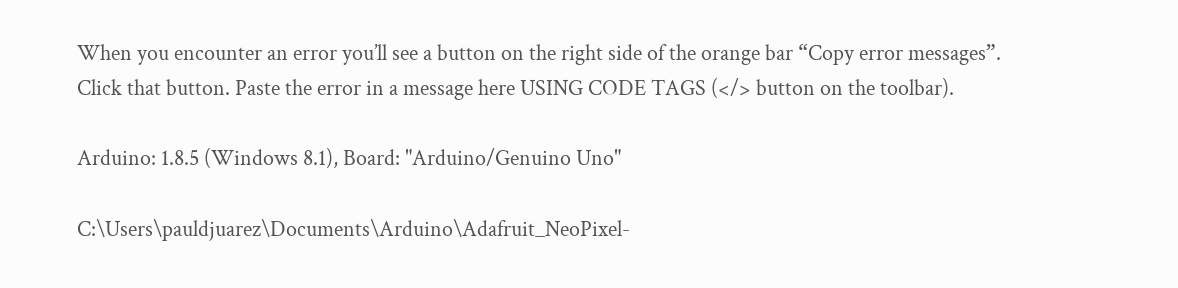When you encounter an error you’ll see a button on the right side of the orange bar “Copy error messages”. Click that button. Paste the error in a message here USING CODE TAGS (</> button on the toolbar).

Arduino: 1.8.5 (Windows 8.1), Board: "Arduino/Genuino Uno"

C:\Users\pauldjuarez\Documents\Arduino\Adafruit_NeoPixel-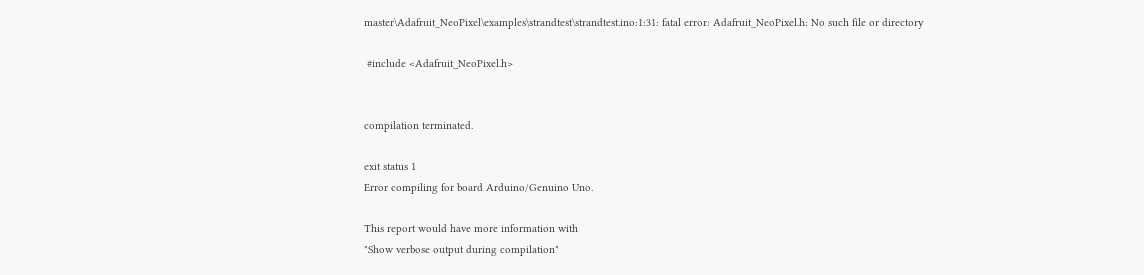master\Adafruit_NeoPixel\examples\strandtest\strandtest.ino:1:31: fatal error: Adafruit_NeoPixel.h: No such file or directory

 #include <Adafruit_NeoPixel.h>


compilation terminated.

exit status 1
Error compiling for board Arduino/Genuino Uno.

This report would have more information with
"Show verbose output during compilation"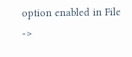option enabled in File ->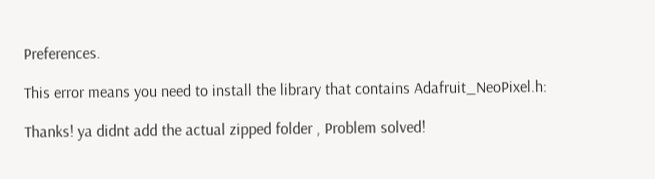Preferences.

This error means you need to install the library that contains Adafruit_NeoPixel.h:

Thanks! ya didnt add the actual zipped folder , Problem solved!